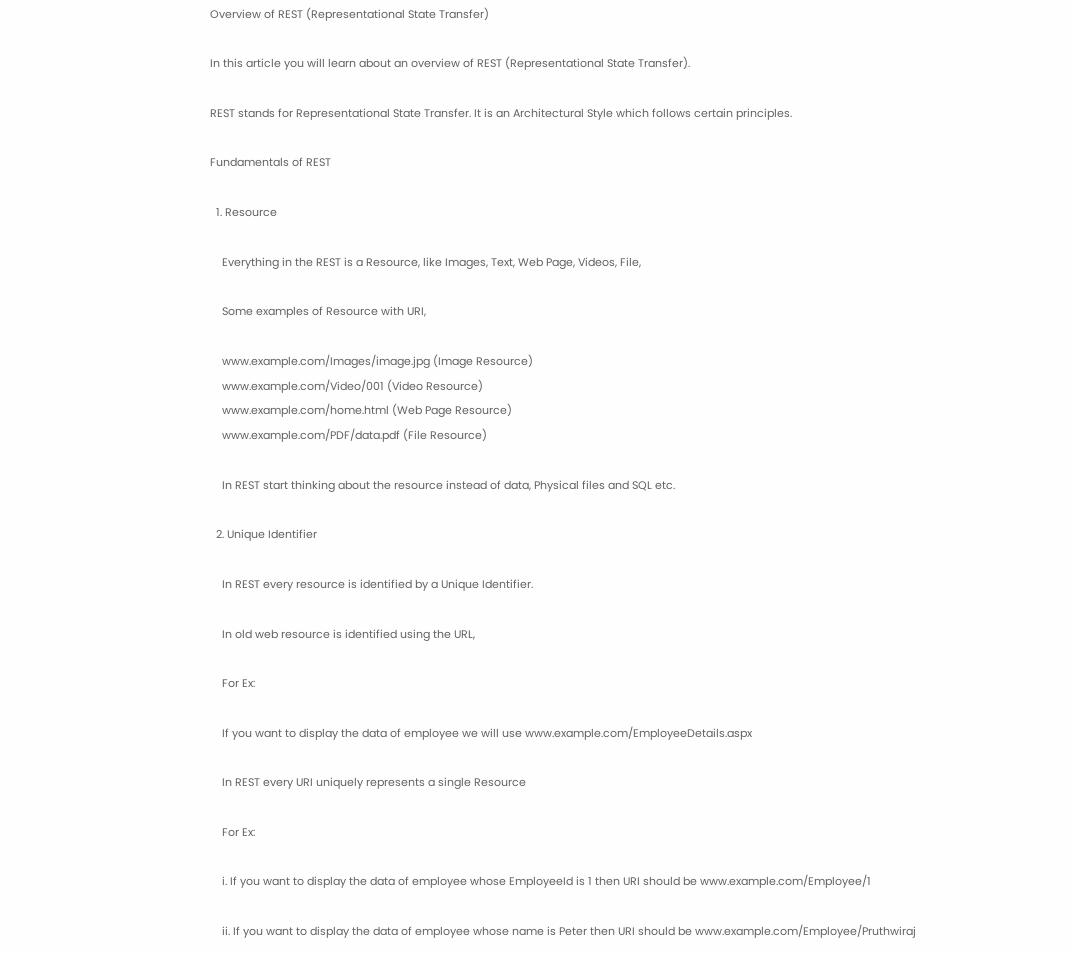Overview of REST (Representational State Transfer)

In this article you will learn about an overview of REST (Representational State Transfer).

REST stands for Representational State Transfer. It is an Architectural Style which follows certain principles.

Fundamentals of REST

  1. Resource

    Everything in the REST is a Resource, like Images, Text, Web Page, Videos, File,

    Some examples of Resource with URI,

    www.example.com/Images/image.jpg (Image Resource)
    www.example.com/Video/001 (Video Resource)
    www.example.com/home.html (Web Page Resource)
    www.example.com/PDF/data.pdf (File Resource)

    In REST start thinking about the resource instead of data, Physical files and SQL etc.

  2. Unique Identifier

    In REST every resource is identified by a Unique Identifier.

    In old web resource is identified using the URL,

    For Ex:

    If you want to display the data of employee we will use www.example.com/EmployeeDetails.aspx

    In REST every URI uniquely represents a single Resource

    For Ex:

    i. If you want to display the data of employee whose EmployeeId is 1 then URI should be www.example.com/Employee/1

    ii. If you want to display the data of employee whose name is Peter then URI should be www.example.com/Employee/Pruthwiraj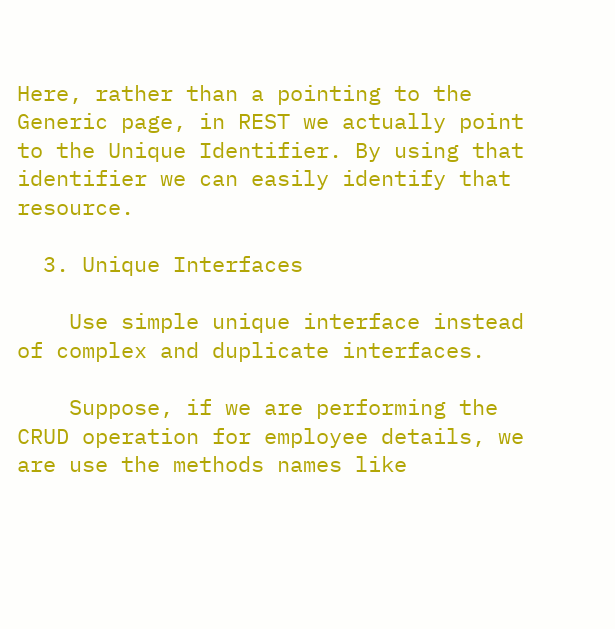Here, rather than a pointing to the Generic page, in REST we actually point to the Unique Identifier. By using that identifier we can easily identify that resource.

  3. Unique Interfaces

    Use simple unique interface instead of complex and duplicate interfaces.

    Suppose, if we are performing the CRUD operation for employee details, we are use the methods names like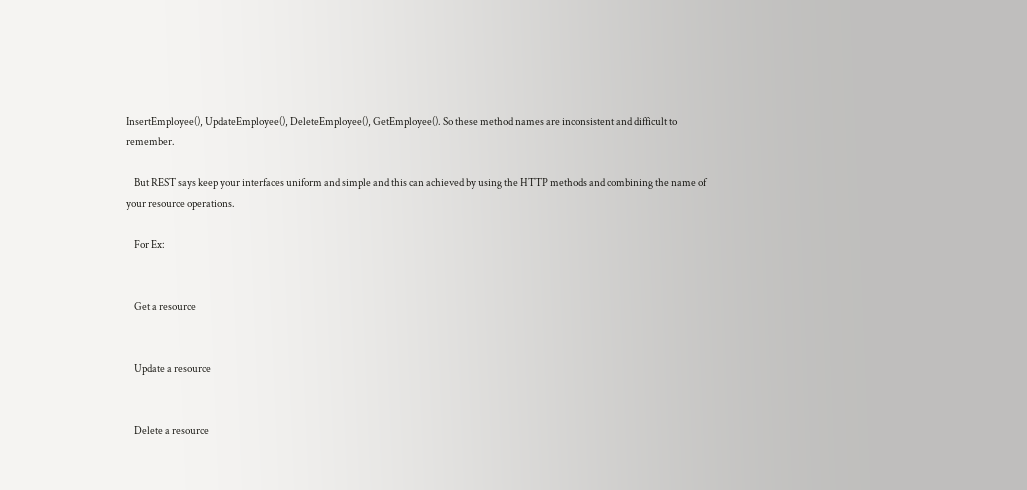InsertEmployee(), UpdateEmployee(), DeleteEmployee(), GetEmployee(). So these method names are inconsistent and difficult to remember.

    But REST says keep your interfaces uniform and simple and this can achieved by using the HTTP methods and combining the name of your resource operations.

    For Ex:


    Get a resource


    Update a resource


    Delete a resource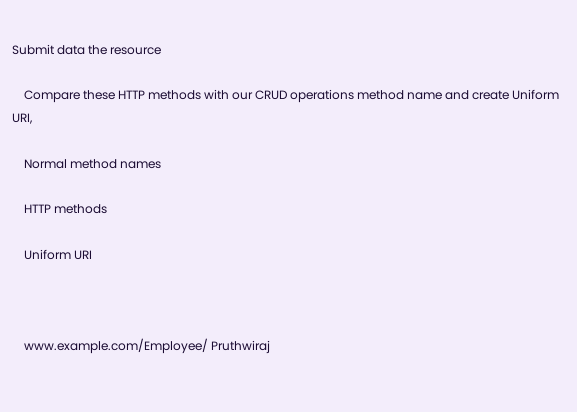Submit data the resource

    Compare these HTTP methods with our CRUD operations method name and create Uniform URI,

    Normal method names

    HTTP methods

    Uniform URI



    www.example.com/Employee/ Pruthwiraj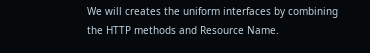We will creates the uniform interfaces by combining the HTTP methods and Resource Name.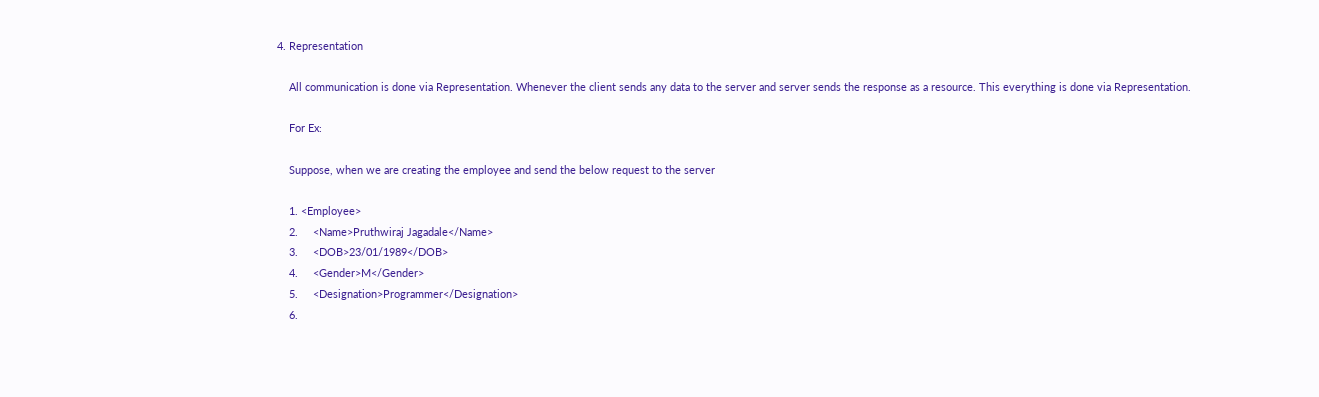4. Representation

    All communication is done via Representation. Whenever the client sends any data to the server and server sends the response as a resource. This everything is done via Representation.

    For Ex:

    Suppose, when we are creating the employee and send the below request to the server

    1. <Employee>
    2.     <Name>Pruthwiraj Jagadale</Name>
    3.     <DOB>23/01/1989</DOB>
    4.     <Gender>M</Gender>
    5.     <Designation>Programmer</Designation>
    6.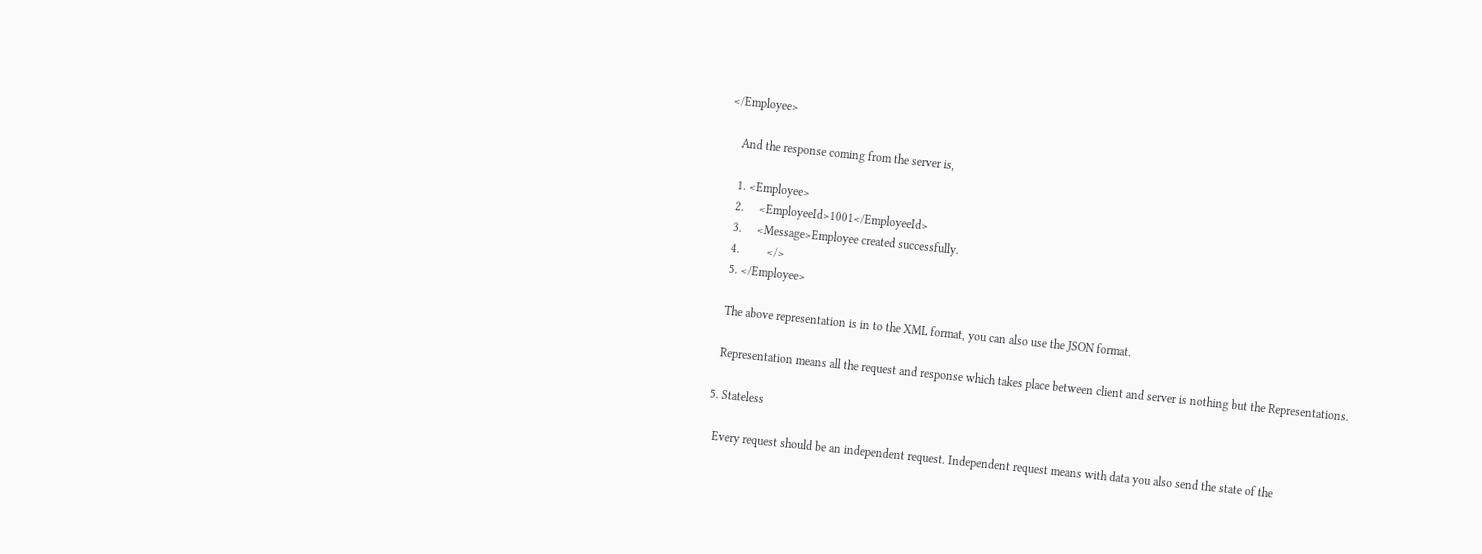</Employee>

    And the response coming from the server is,

    1. <Employee>
    2.     <EmployeeId>1001</EmployeeId>
    3.     <Message>Employee created successfully.
    4.         </>
    5. </Employee>

    The above representation is in to the XML format, you can also use the JSON format.

    Representation means all the request and response which takes place between client and server is nothing but the Representations.

  5. Stateless

    Every request should be an independent request. Independent request means with data you also send the state of the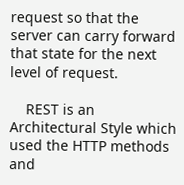request so that the server can carry forward that state for the next level of request.

    REST is an Architectural Style which used the HTTP methods and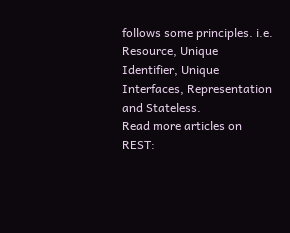follows some principles. i.e. Resource, Unique Identifier, Unique Interfaces, Representation and Stateless.
Read more articles on REST: